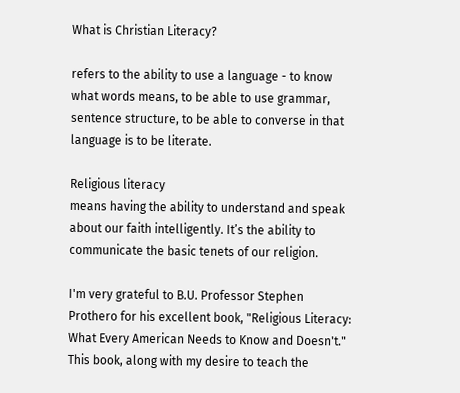What is Christian Literacy?

refers to the ability to use a language - to know what words means, to be able to use grammar, sentence structure, to be able to converse in that language is to be literate.

Religious literacy
means having the ability to understand and speak about our faith intelligently. It’s the ability to communicate the basic tenets of our religion.

I'm very grateful to B.U. Professor Stephen Prothero for his excellent book, "Religious Literacy: What Every American Needs to Know and Doesn't." This book, along with my desire to teach the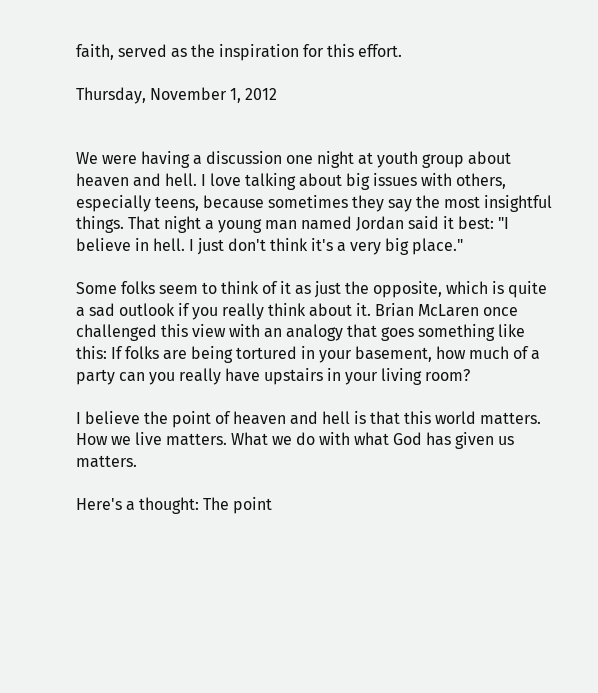faith, served as the inspiration for this effort.

Thursday, November 1, 2012


We were having a discussion one night at youth group about heaven and hell. I love talking about big issues with others, especially teens, because sometimes they say the most insightful things. That night a young man named Jordan said it best: "I believe in hell. I just don't think it's a very big place."

Some folks seem to think of it as just the opposite, which is quite a sad outlook if you really think about it. Brian McLaren once challenged this view with an analogy that goes something like this: If folks are being tortured in your basement, how much of a party can you really have upstairs in your living room?

I believe the point of heaven and hell is that this world matters. How we live matters. What we do with what God has given us matters.

Here's a thought: The point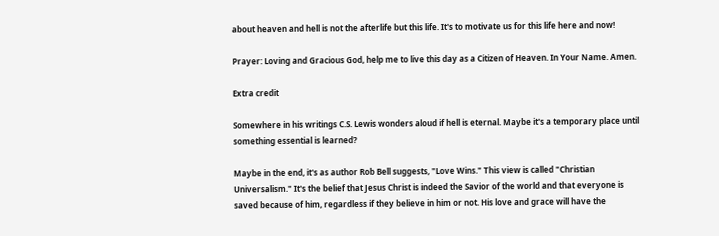about heaven and hell is not the afterlife but this life. It's to motivate us for this life here and now!

Prayer: Loving and Gracious God, help me to live this day as a Citizen of Heaven. In Your Name. Amen.

Extra credit

Somewhere in his writings C.S. Lewis wonders aloud if hell is eternal. Maybe it's a temporary place until something essential is learned?

Maybe in the end, it's as author Rob Bell suggests, "Love Wins." This view is called "Christian Universalism." It's the belief that Jesus Christ is indeed the Savior of the world and that everyone is saved because of him, regardless if they believe in him or not. His love and grace will have the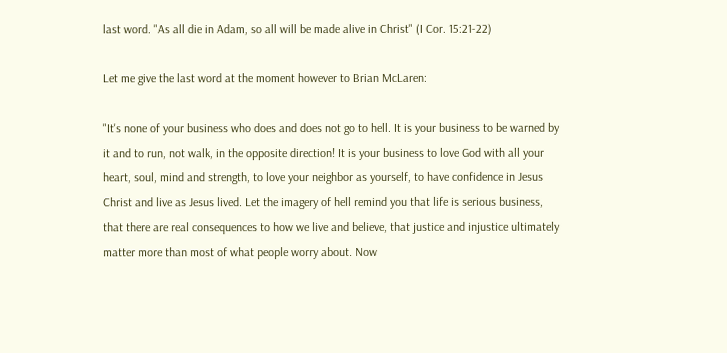last word. "As all die in Adam, so all will be made alive in Christ" (I Cor. 15:21-22)

Let me give the last word at the moment however to Brian McLaren:

"It's none of your business who does and does not go to hell. It is your business to be warned by it and to run, not walk, in the opposite direction! It is your business to love God with all your heart, soul, mind and strength, to love your neighbor as yourself, to have confidence in Jesus Christ and live as Jesus lived. Let the imagery of hell remind you that life is serious business, that there are real consequences to how we live and believe, that justice and injustice ultimately matter more than most of what people worry about. Now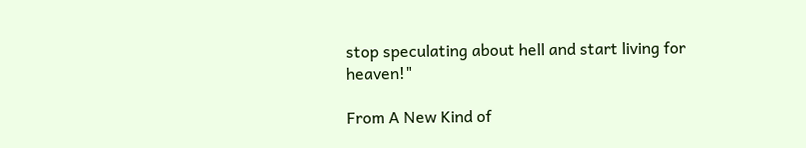stop speculating about hell and start living for heaven!"

From A New Kind of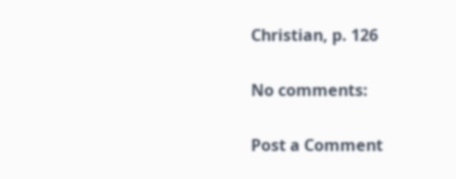Christian, p. 126

No comments:

Post a Comment